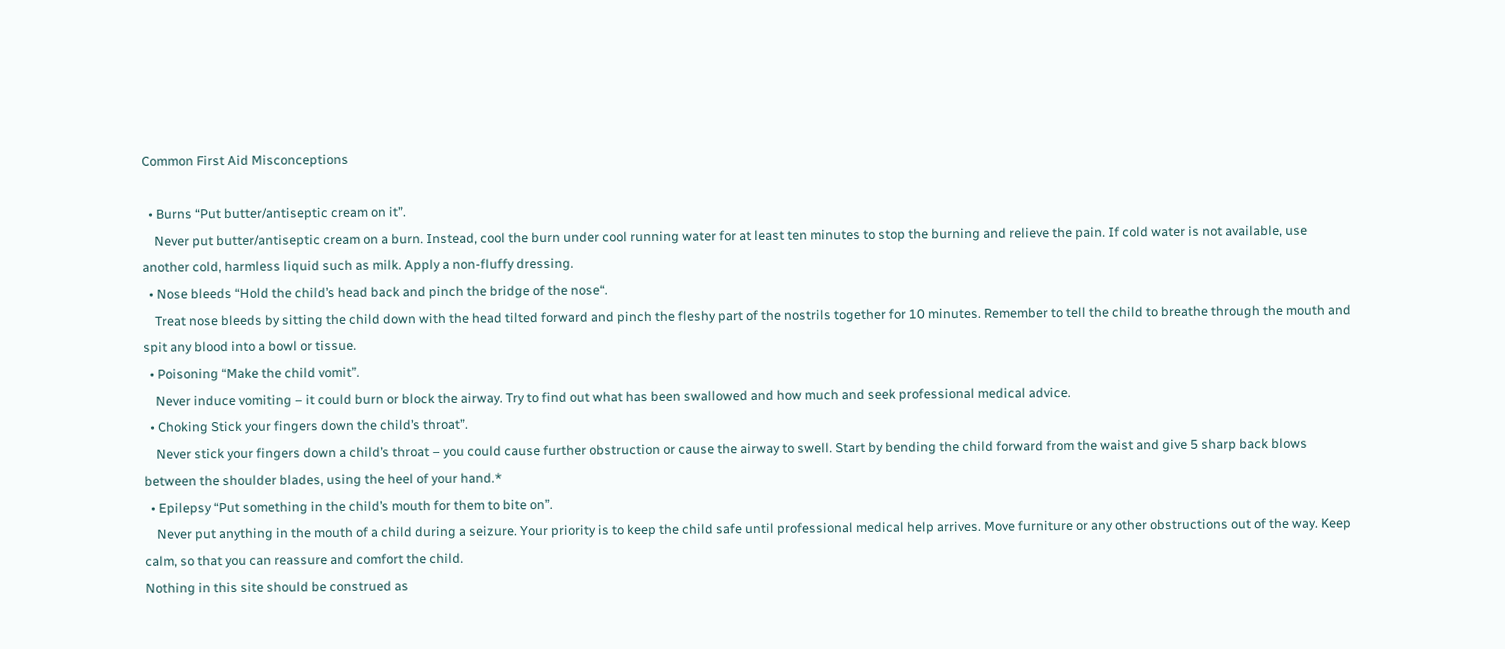Common First Aid Misconceptions

  • Burns “Put butter/antiseptic cream on it”.
    Never put butter/antiseptic cream on a burn. Instead, cool the burn under cool running water for at least ten minutes to stop the burning and relieve the pain. If cold water is not available, use another cold, harmless liquid such as milk. Apply a non-fluffy dressing.
  • Nose bleeds “Hold the child’s head back and pinch the bridge of the nose“.
    Treat nose bleeds by sitting the child down with the head tilted forward and pinch the fleshy part of the nostrils together for 10 minutes. Remember to tell the child to breathe through the mouth and spit any blood into a bowl or tissue.
  • Poisoning “Make the child vomit”.
    Never induce vomiting – it could burn or block the airway. Try to find out what has been swallowed and how much and seek professional medical advice.
  • Choking Stick your fingers down the child’s throat”.
    Never stick your fingers down a child’s throat – you could cause further obstruction or cause the airway to swell. Start by bending the child forward from the waist and give 5 sharp back blows between the shoulder blades, using the heel of your hand.*
  • Epilepsy “Put something in the child’s mouth for them to bite on”.
    Never put anything in the mouth of a child during a seizure. Your priority is to keep the child safe until professional medical help arrives. Move furniture or any other obstructions out of the way. Keep calm, so that you can reassure and comfort the child.
Nothing in this site should be construed as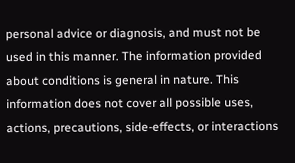personal advice or diagnosis, and must not be used in this manner. The information provided about conditions is general in nature. This information does not cover all possible uses, actions, precautions, side-effects, or interactions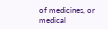of medicines, or medical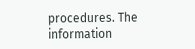procedures. The information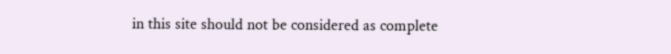in this site should not be considered as complete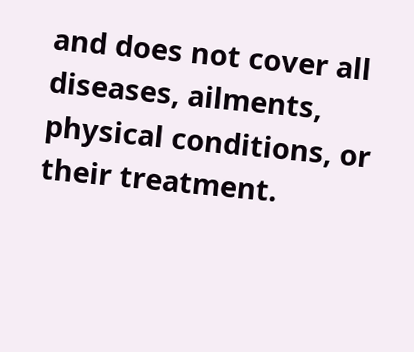and does not cover all diseases, ailments, physical conditions, or their treatment.